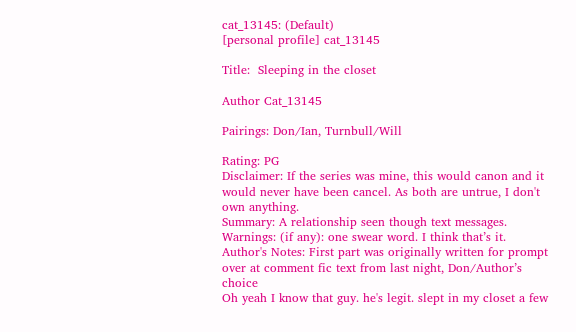cat_13145: (Default)
[personal profile] cat_13145

Title:  Sleeping in the closet

Author Cat_13145

Pairings: Don/Ian, Turnbull/Will

Rating: PG
Disclaimer: If the series was mine, this would canon and it would never have been cancel. As both are untrue, I don't own anything.
Summary: A relationship seen though text messages.
Warnings: (if any): one swear word. I think that’s it.
Author's Notes: First part was originally written for prompt over at comment fic text from last night, Don/Author’s choice
Oh yeah I know that guy. he's legit. slept in my closet a few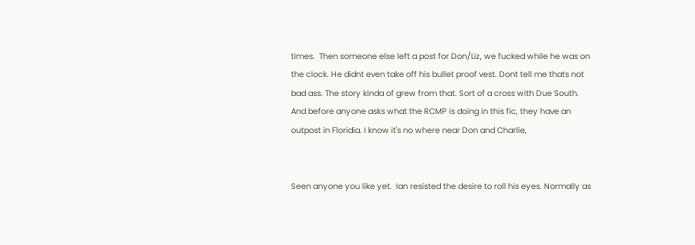times.  Then someone else left a post for Don/Liz, we fucked while he was on the clock. He didnt even take off his bullet proof vest. Dont tell me thats not bad ass. The story kinda of grew from that. Sort of a cross with Due South.
And before anyone asks what the RCMP is doing in this fic, they have an outpost in Floridia. I know it's no where near Don and Charlie,


Seen anyone you like yet.  Ian resisted the desire to roll his eyes. Normally as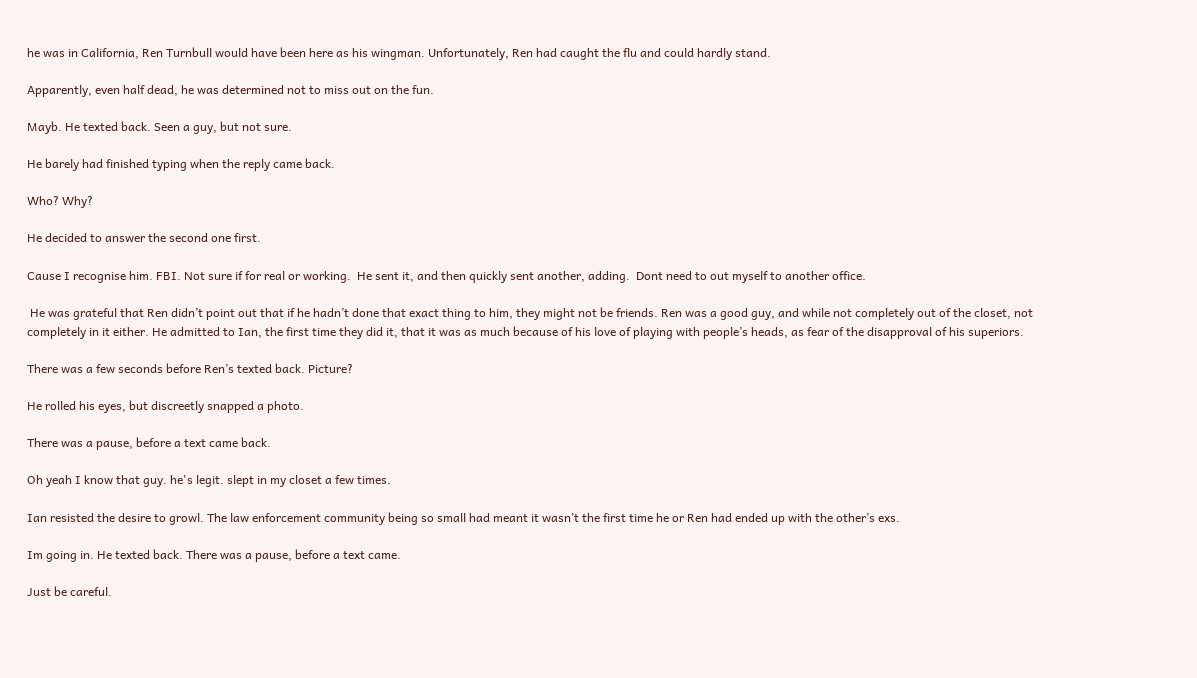he was in California, Ren Turnbull would have been here as his wingman. Unfortunately, Ren had caught the flu and could hardly stand.

Apparently, even half dead, he was determined not to miss out on the fun.

Mayb. He texted back. Seen a guy, but not sure.

He barely had finished typing when the reply came back.

Who? Why?

He decided to answer the second one first.

Cause I recognise him. FBI. Not sure if for real or working.  He sent it, and then quickly sent another, adding.  Dont need to out myself to another office.

 He was grateful that Ren didn’t point out that if he hadn’t done that exact thing to him, they might not be friends. Ren was a good guy, and while not completely out of the closet, not completely in it either. He admitted to Ian, the first time they did it, that it was as much because of his love of playing with people’s heads, as fear of the disapproval of his superiors.

There was a few seconds before Ren’s texted back. Picture?

He rolled his eyes, but discreetly snapped a photo.

There was a pause, before a text came back.

Oh yeah I know that guy. he's legit. slept in my closet a few times.

Ian resisted the desire to growl. The law enforcement community being so small had meant it wasn’t the first time he or Ren had ended up with the other’s exs.

Im going in. He texted back. There was a pause, before a text came.

Just be careful.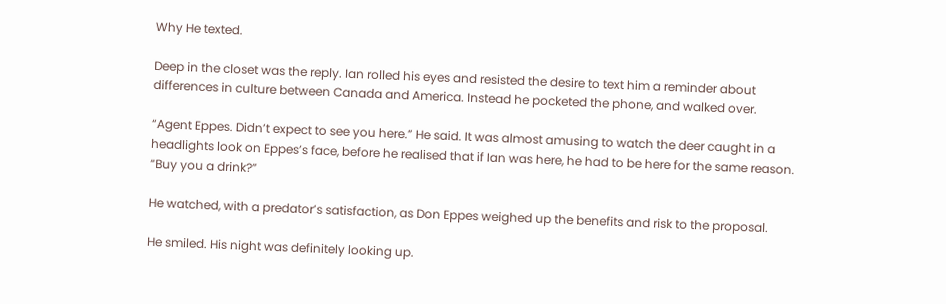Why He texted.

Deep in the closet was the reply. Ian rolled his eyes and resisted the desire to text him a reminder about differences in culture between Canada and America. Instead he pocketed the phone, and walked over.

“Agent Eppes. Didn’t expect to see you here.” He said. It was almost amusing to watch the deer caught in a headlights look on Eppes’s face, before he realised that if Ian was here, he had to be here for the same reason. “Buy you a drink?”

He watched, with a predator’s satisfaction, as Don Eppes weighed up the benefits and risk to the proposal.

He smiled. His night was definitely looking up.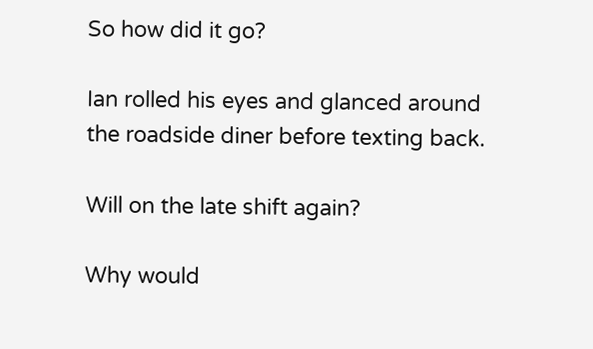So how did it go?

Ian rolled his eyes and glanced around the roadside diner before texting back.

Will on the late shift again?

Why would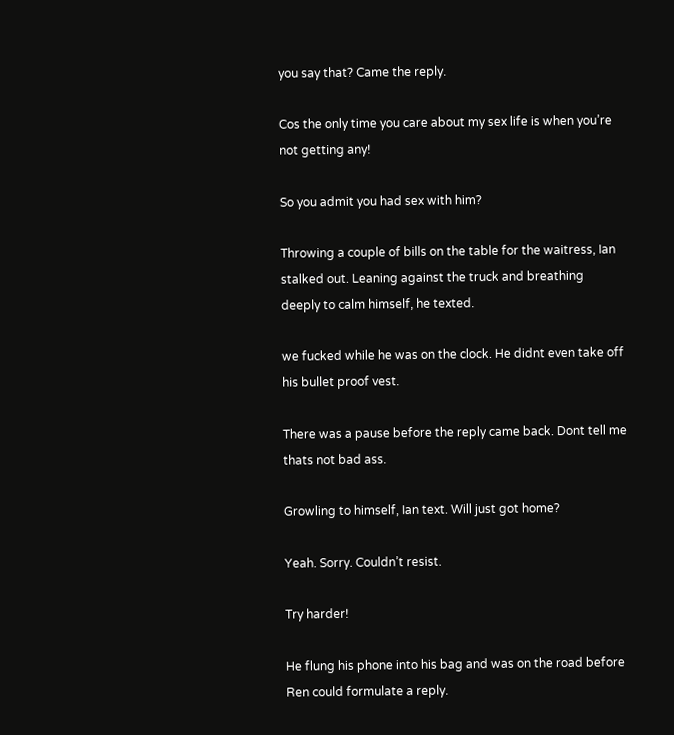you say that? Came the reply.

Cos the only time you care about my sex life is when you’re not getting any!

So you admit you had sex with him?

Throwing a couple of bills on the table for the waitress, Ian stalked out. Leaning against the truck and breathing deeply to calm himself, he texted.

we fucked while he was on the clock. He didnt even take off his bullet proof vest.

There was a pause before the reply came back. Dont tell me thats not bad ass.

Growling to himself, Ian text. Will just got home?

Yeah. Sorry. Couldn’t resist.

Try harder!

He flung his phone into his bag and was on the road before Ren could formulate a reply.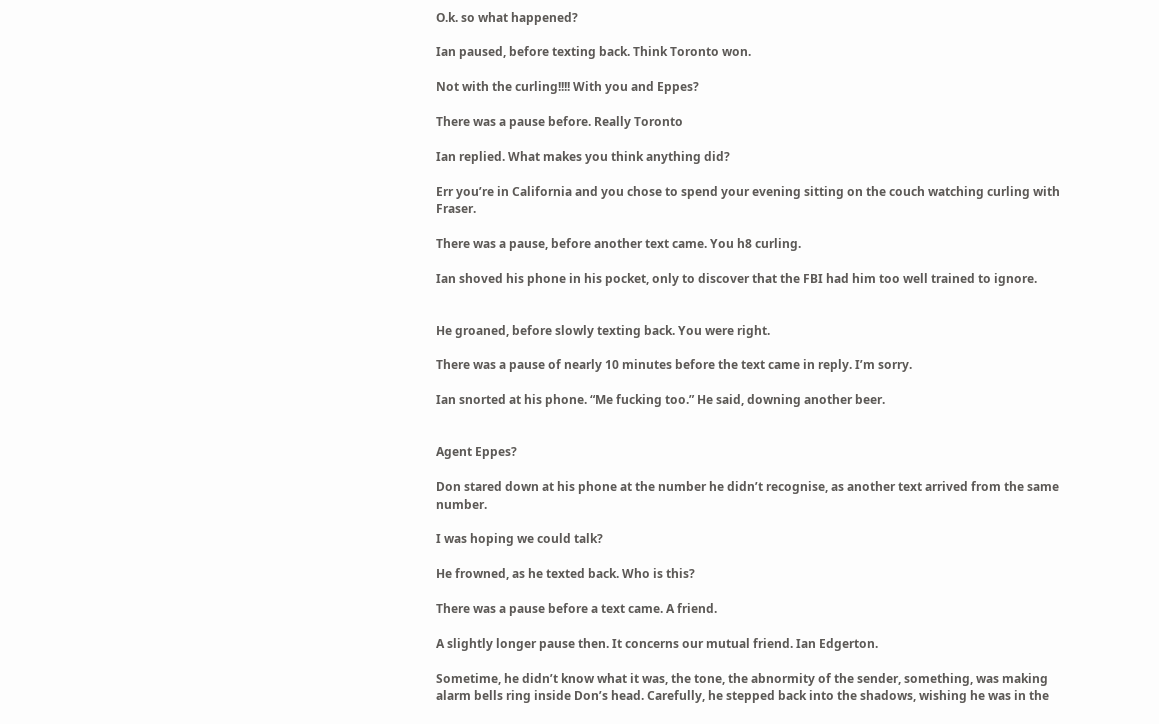O.k. so what happened?

Ian paused, before texting back. Think Toronto won.

Not with the curling!!!! With you and Eppes?

There was a pause before. Really Toronto

Ian replied. What makes you think anything did?

Err you’re in California and you chose to spend your evening sitting on the couch watching curling with Fraser.

There was a pause, before another text came. You h8 curling.

Ian shoved his phone in his pocket, only to discover that the FBI had him too well trained to ignore.


He groaned, before slowly texting back. You were right.

There was a pause of nearly 10 minutes before the text came in reply. I’m sorry.

Ian snorted at his phone. “Me fucking too.” He said, downing another beer.


Agent Eppes?

Don stared down at his phone at the number he didn’t recognise, as another text arrived from the same number.

I was hoping we could talk?

He frowned, as he texted back. Who is this?

There was a pause before a text came. A friend.

A slightly longer pause then. It concerns our mutual friend. Ian Edgerton.

Sometime, he didn’t know what it was, the tone, the abnormity of the sender, something, was making alarm bells ring inside Don’s head. Carefully, he stepped back into the shadows, wishing he was in the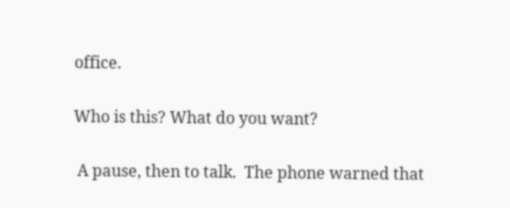office.

Who is this? What do you want?

 A pause, then to talk.  The phone warned that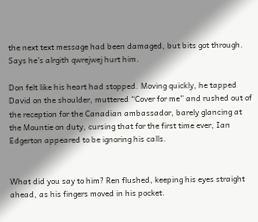the next text message had been damaged, but bits got through. Says he’s alrgith qwrejwej hurt him.

Don felt like his heart had stopped. Moving quickly, he tapped David on the shoulder, muttered “Cover for me” and rushed out of the reception for the Canadian ambassador, barely glancing at the Mountie on duty, cursing that for the first time ever, Ian Edgerton appeared to be ignoring his calls.


What did you say to him? Ren flushed, keeping his eyes straight ahead, as his fingers moved in his pocket.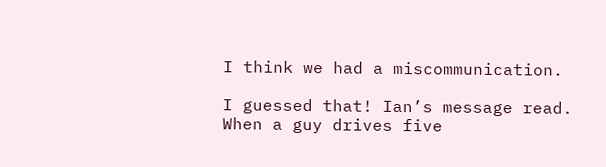I think we had a miscommunication.

I guessed that! Ian’s message read. When a guy drives five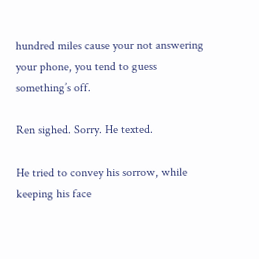hundred miles cause your not answering your phone, you tend to guess something’s off.

Ren sighed. Sorry. He texted.

He tried to convey his sorrow, while keeping his face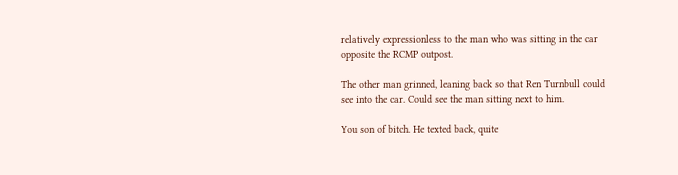relatively expressionless to the man who was sitting in the car opposite the RCMP outpost.

The other man grinned, leaning back so that Ren Turnbull could see into the car. Could see the man sitting next to him.

You son of bitch. He texted back, quite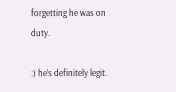forgetting he was on duty.

:) he’s definitely legit.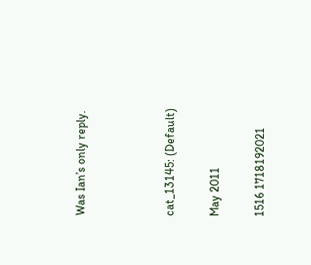Was Ian’s only reply.



cat_13145: (Default)

May 2011

1516 1718192021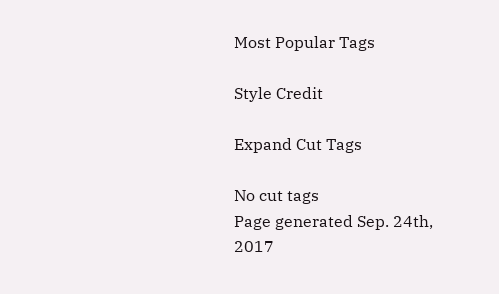Most Popular Tags

Style Credit

Expand Cut Tags

No cut tags
Page generated Sep. 24th, 2017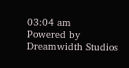03:04 am
Powered by Dreamwidth Studios